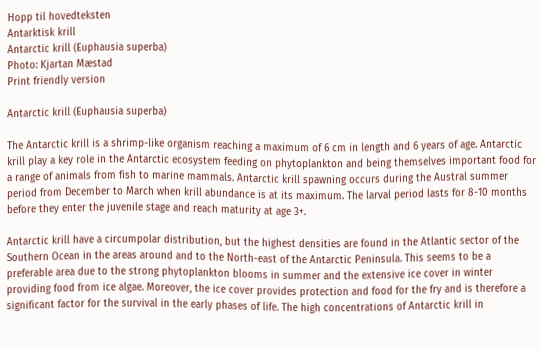Hopp til hovedteksten
Antarktisk krill
Antarctic krill (Euphausia superba)
Photo: Kjartan Mæstad
Print friendly version

Antarctic krill (Euphausia superba)

The Antarctic krill is a shrimp-like organism reaching a maximum of 6 cm in length and 6 years of age. Antarctic krill play a key role in the Antarctic ecosystem feeding on phytoplankton and being themselves important food for a range of animals from fish to marine mammals. Antarctic krill spawning occurs during the Austral summer period from December to March when krill abundance is at its maximum. The larval period lasts for 8-10 months before they enter the juvenile stage and reach maturity at age 3+.

Antarctic krill have a circumpolar distribution, but the highest densities are found in the Atlantic sector of the Southern Ocean in the areas around and to the North-east of the Antarctic Peninsula. This seems to be a preferable area due to the strong phytoplankton blooms in summer and the extensive ice cover in winter providing food from ice algae. Moreover, the ice cover provides protection and food for the fry and is therefore a significant factor for the survival in the early phases of life. The high concentrations of Antarctic krill in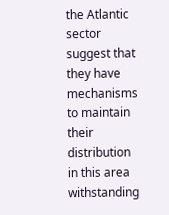the Atlantic sector suggest that they have mechanisms to maintain their distribution in this area withstanding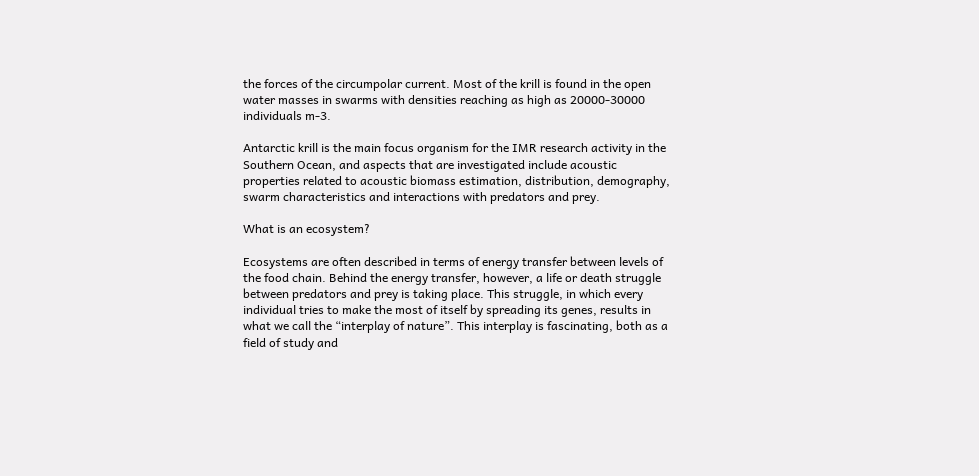the forces of the circumpolar current. Most of the krill is found in the open water masses in swarms with densities reaching as high as 20000-30000 individuals m-3.

Antarctic krill is the main focus organism for the IMR research activity in the Southern Ocean, and aspects that are investigated include acoustic properties related to acoustic biomass estimation, distribution, demography, swarm characteristics and interactions with predators and prey.

What is an ecosystem?

Ecosystems are often described in terms of energy transfer between levels of the food chain. Behind the energy transfer, however, a life or death struggle between predators and prey is taking place. This struggle, in which every individual tries to make the most of itself by spreading its genes, results in what we call the “interplay of nature”. This interplay is fascinating, both as a field of study and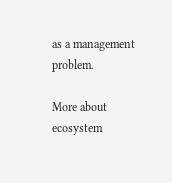as a management problem.

More about ecosystem